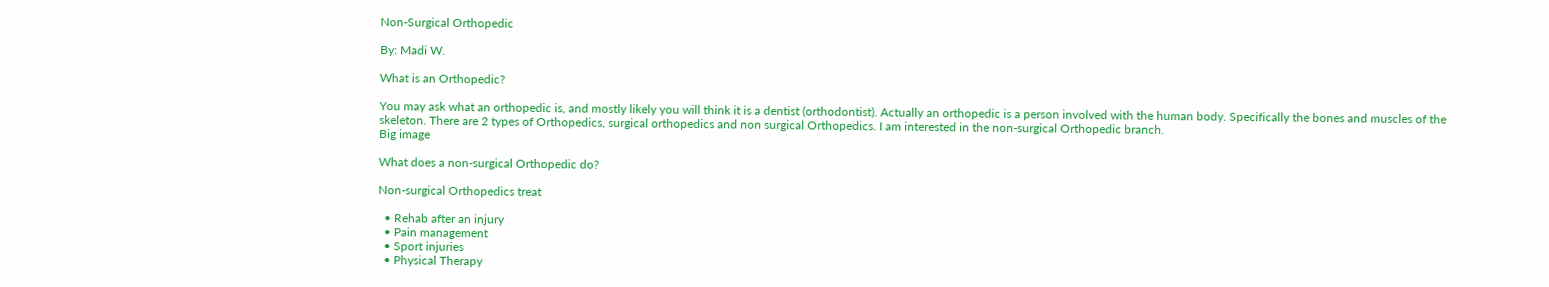Non-Surgical Orthopedic

By: Madi W.

What is an Orthopedic?

You may ask what an orthopedic is, and mostly likely you will think it is a dentist (orthodontist). Actually an orthopedic is a person involved with the human body. Specifically the bones and muscles of the skeleton. There are 2 types of Orthopedics, surgical orthopedics and non surgical Orthopedics. I am interested in the non-surgical Orthopedic branch.
Big image

What does a non-surgical Orthopedic do?

Non-surgical Orthopedics treat

  • Rehab after an injury
  • Pain management
  • Sport injuries
  • Physical Therapy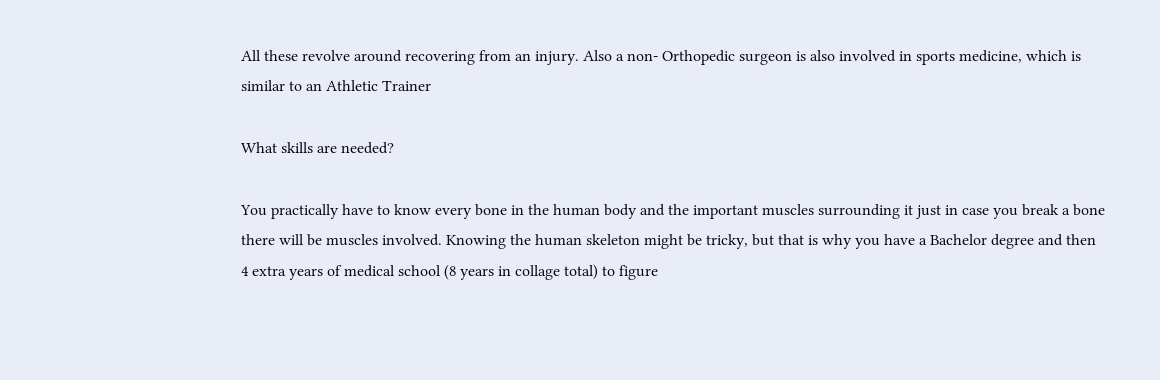All these revolve around recovering from an injury. Also a non- Orthopedic surgeon is also involved in sports medicine, which is similar to an Athletic Trainer

What skills are needed?

You practically have to know every bone in the human body and the important muscles surrounding it just in case you break a bone there will be muscles involved. Knowing the human skeleton might be tricky, but that is why you have a Bachelor degree and then 4 extra years of medical school (8 years in collage total) to figure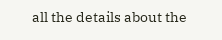all the details about the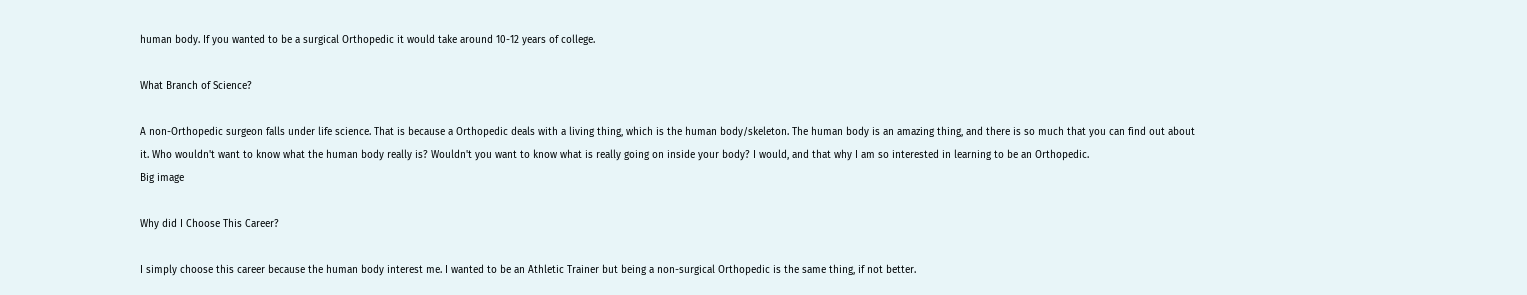human body. If you wanted to be a surgical Orthopedic it would take around 10-12 years of college.

What Branch of Science?

A non-Orthopedic surgeon falls under life science. That is because a Orthopedic deals with a living thing, which is the human body/skeleton. The human body is an amazing thing, and there is so much that you can find out about it. Who wouldn't want to know what the human body really is? Wouldn't you want to know what is really going on inside your body? I would, and that why I am so interested in learning to be an Orthopedic.
Big image

Why did I Choose This Career?

I simply choose this career because the human body interest me. I wanted to be an Athletic Trainer but being a non-surgical Orthopedic is the same thing, if not better.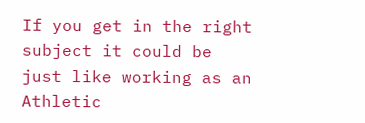If you get in the right subject it could be just like working as an Athletic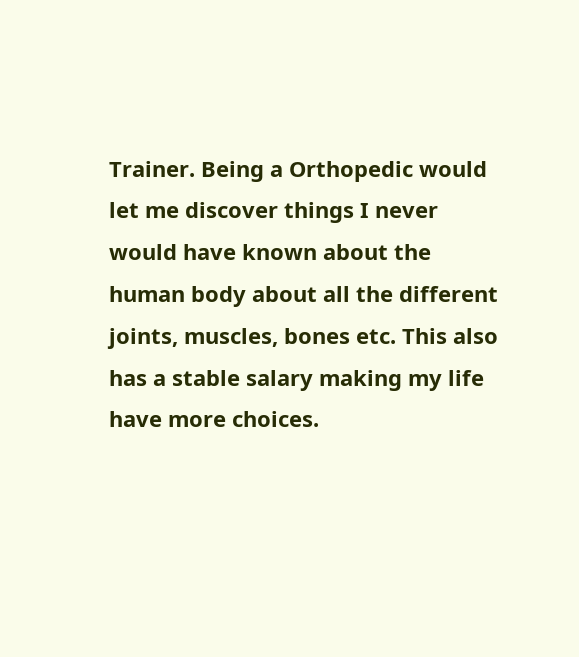Trainer. Being a Orthopedic would let me discover things I never would have known about the human body about all the different joints, muscles, bones etc. This also has a stable salary making my life have more choices.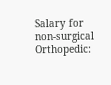Salary for non-surgical Orthopedic: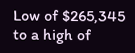Low of $265,345 to a high of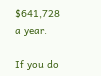$641,728 a year.

If you do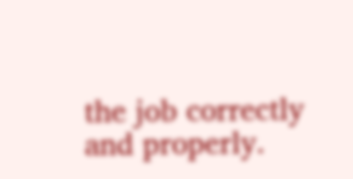the job correctly and properly.